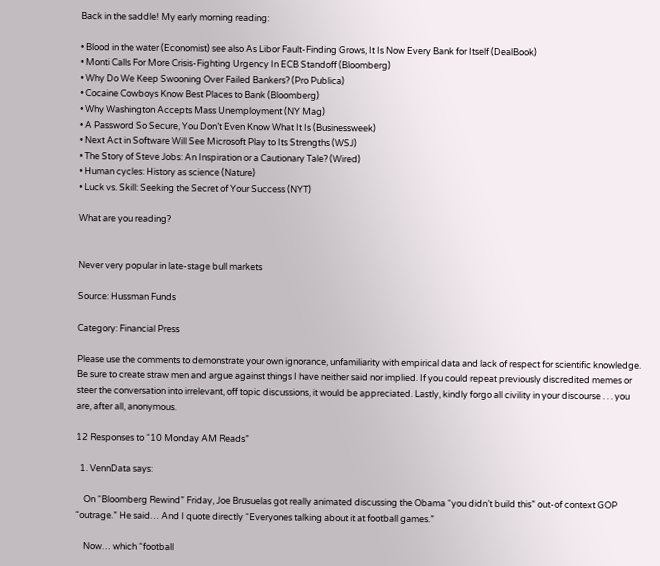Back in the saddle! My early morning reading:

• Blood in the water (Economist) see also As Libor Fault-Finding Grows, It Is Now Every Bank for Itself (DealBook)
• Monti Calls For More Crisis-Fighting Urgency In ECB Standoff (Bloomberg)
• Why Do We Keep Swooning Over Failed Bankers? (Pro Publica)
• Cocaine Cowboys Know Best Places to Bank (Bloomberg)
• Why Washington Accepts Mass Unemployment (NY Mag)
• A Password So Secure, You Don’t Even Know What It Is (Businessweek)
• Next Act in Software Will See Microsoft Play to Its Strengths (WSJ)
• The Story of Steve Jobs: An Inspiration or a Cautionary Tale? (Wired)
• Human cycles: History as science (Nature)
• Luck vs. Skill: Seeking the Secret of Your Success (NYT)

What are you reading?


Never very popular in late-stage bull markets

Source: Hussman Funds

Category: Financial Press

Please use the comments to demonstrate your own ignorance, unfamiliarity with empirical data and lack of respect for scientific knowledge. Be sure to create straw men and argue against things I have neither said nor implied. If you could repeat previously discredited memes or steer the conversation into irrelevant, off topic discussions, it would be appreciated. Lastly, kindly forgo all civility in your discourse . . . you are, after all, anonymous.

12 Responses to “10 Monday AM Reads”

  1. VennData says:

    On “Bloomberg Rewind” Friday, Joe Brusuelas got really animated discussing the Obama “you didn’t build this” out-of context GOP “outrage.” He said… And I quote directly “Everyones talking about it at football games.”

    Now… which “football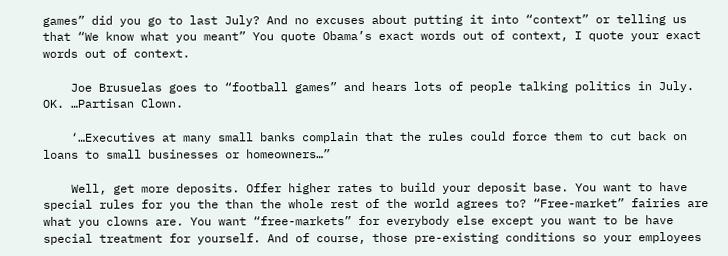games” did you go to last July? And no excuses about putting it into “context” or telling us that “We know what you meant” You quote Obama’s exact words out of context, I quote your exact words out of context.

    Joe Brusuelas goes to “football games” and hears lots of people talking politics in July. OK. …Partisan Clown.

    ‘…Executives at many small banks complain that the rules could force them to cut back on loans to small businesses or homeowners…”

    Well, get more deposits. Offer higher rates to build your deposit base. You want to have special rules for you the than the whole rest of the world agrees to? “Free-market” fairies are what you clowns are. You want “free-markets” for everybody else except you want to be have special treatment for yourself. And of course, those pre-existing conditions so your employees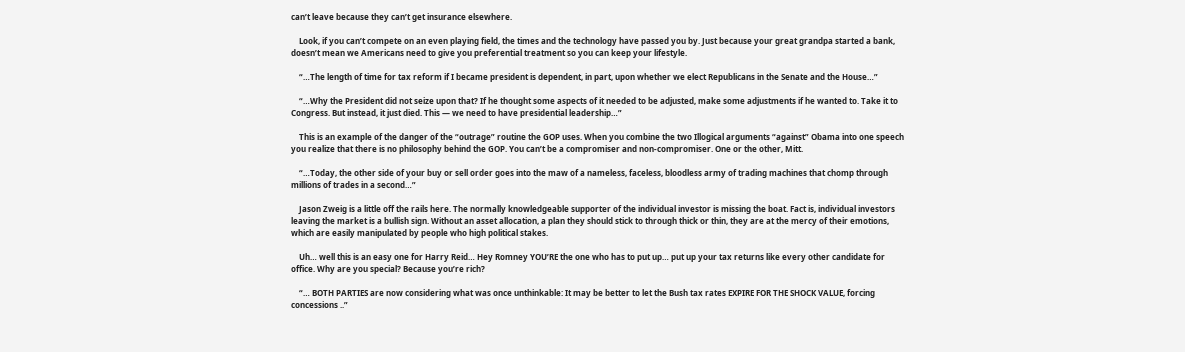can’t leave because they can’t get insurance elsewhere.

    Look, if you can’t compete on an even playing field, the times and the technology have passed you by. Just because your great grandpa started a bank, doesn’t mean we Americans need to give you preferential treatment so you can keep your lifestyle.

    “…The length of time for tax reform if I became president is dependent, in part, upon whether we elect Republicans in the Senate and the House…”

    “…Why the President did not seize upon that? If he thought some aspects of it needed to be adjusted, make some adjustments if he wanted to. Take it to Congress. But instead, it just died. This — we need to have presidential leadership…”

    This is an example of the danger of the “outrage” routine the GOP uses. When you combine the two Illogical arguments “against” Obama into one speech you realize that there is no philosophy behind the GOP. You can’t be a compromiser and non-compromiser. One or the other, Mitt.

    “…Today, the other side of your buy or sell order goes into the maw of a nameless, faceless, bloodless army of trading machines that chomp through millions of trades in a second…”

    Jason Zweig is a little off the rails here. The normally knowledgeable supporter of the individual investor is missing the boat. Fact is, individual investors leaving the market is a bullish sign. Without an asset allocation, a plan they should stick to through thick or thin, they are at the mercy of their emotions, which are easily manipulated by people who high political stakes.

    Uh… well this is an easy one for Harry Reid… Hey Romney YOU’RE the one who has to put up… put up your tax returns like every other candidate for office. Why are you special? Because you’re rich?

    “… BOTH PARTIES are now considering what was once unthinkable: It may be better to let the Bush tax rates EXPIRE FOR THE SHOCK VALUE, forcing concessions ..”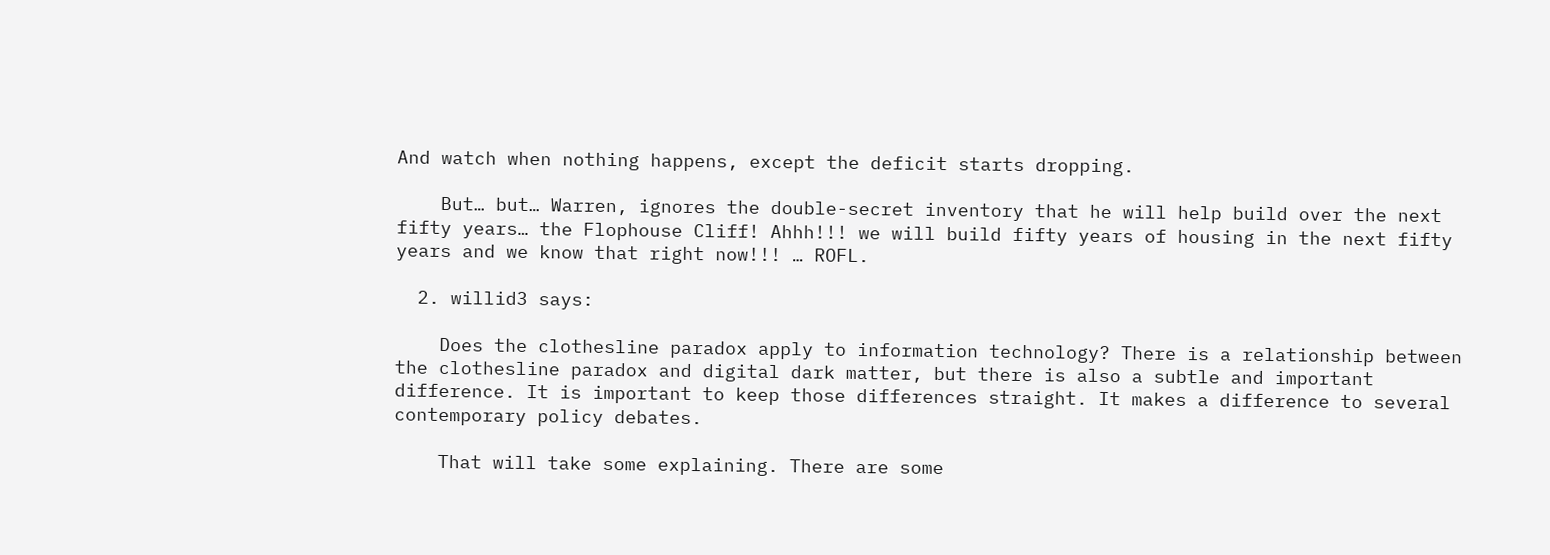And watch when nothing happens, except the deficit starts dropping.

    But… but… Warren, ignores the double-secret inventory that he will help build over the next fifty years… the Flophouse Cliff! Ahhh!!! we will build fifty years of housing in the next fifty years and we know that right now!!! … ROFL.

  2. willid3 says:

    Does the clothesline paradox apply to information technology? There is a relationship between the clothesline paradox and digital dark matter, but there is also a subtle and important difference. It is important to keep those differences straight. It makes a difference to several contemporary policy debates.

    That will take some explaining. There are some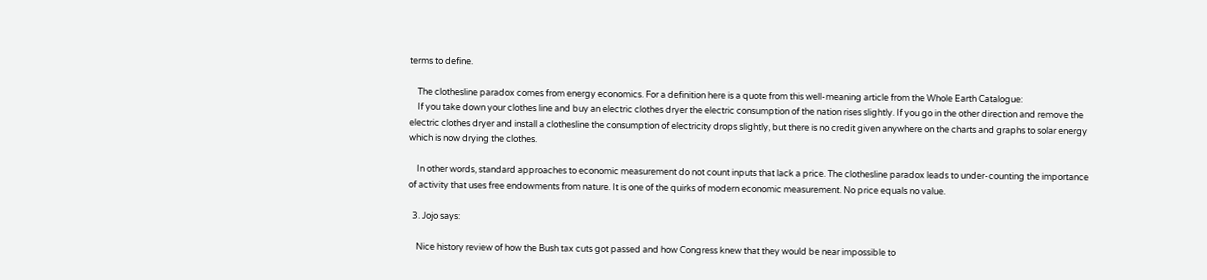terms to define.

    The clothesline paradox comes from energy economics. For a definition here is a quote from this well-meaning article from the Whole Earth Catalogue:
    If you take down your clothes line and buy an electric clothes dryer the electric consumption of the nation rises slightly. If you go in the other direction and remove the electric clothes dryer and install a clothesline the consumption of electricity drops slightly, but there is no credit given anywhere on the charts and graphs to solar energy which is now drying the clothes.

    In other words, standard approaches to economic measurement do not count inputs that lack a price. The clothesline paradox leads to under-counting the importance of activity that uses free endowments from nature. It is one of the quirks of modern economic measurement. No price equals no value.

  3. Jojo says:

    Nice history review of how the Bush tax cuts got passed and how Congress knew that they would be near impossible to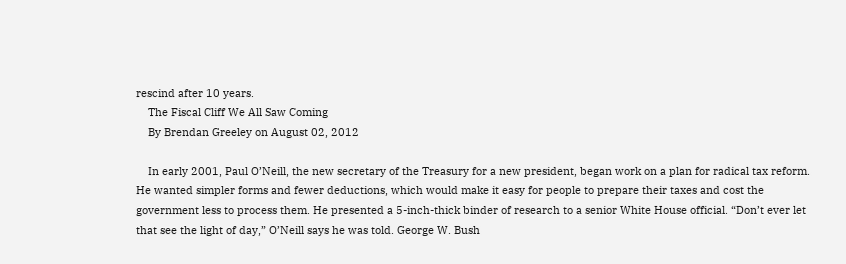rescind after 10 years.
    The Fiscal Cliff We All Saw Coming
    By Brendan Greeley on August 02, 2012

    In early 2001, Paul O’Neill, the new secretary of the Treasury for a new president, began work on a plan for radical tax reform. He wanted simpler forms and fewer deductions, which would make it easy for people to prepare their taxes and cost the government less to process them. He presented a 5-inch-thick binder of research to a senior White House official. “Don’t ever let that see the light of day,” O’Neill says he was told. George W. Bush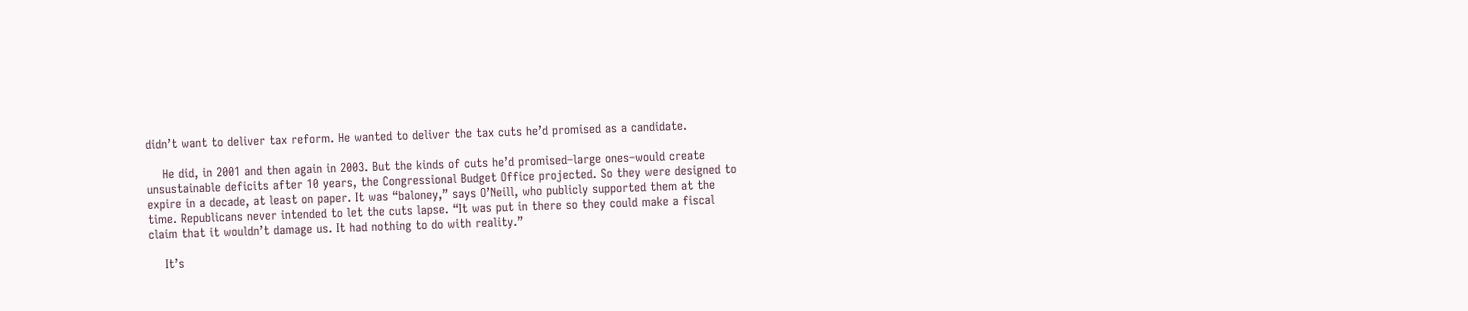didn’t want to deliver tax reform. He wanted to deliver the tax cuts he’d promised as a candidate.

    He did, in 2001 and then again in 2003. But the kinds of cuts he’d promised–large ones–would create unsustainable deficits after 10 years, the Congressional Budget Office projected. So they were designed to expire in a decade, at least on paper. It was “baloney,” says O’Neill, who publicly supported them at the time. Republicans never intended to let the cuts lapse. “It was put in there so they could make a fiscal claim that it wouldn’t damage us. It had nothing to do with reality.”

    It’s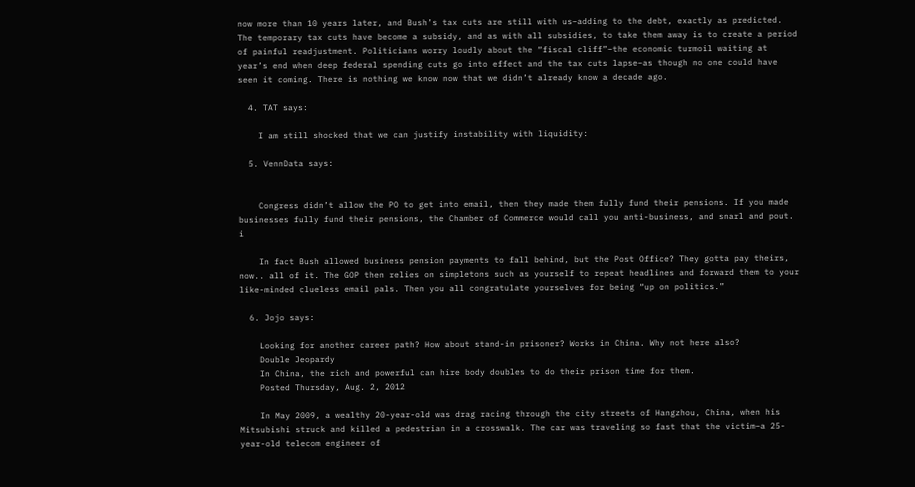now more than 10 years later, and Bush’s tax cuts are still with us–adding to the debt, exactly as predicted. The temporary tax cuts have become a subsidy, and as with all subsidies, to take them away is to create a period of painful readjustment. Politicians worry loudly about the “fiscal cliff”–the economic turmoil waiting at year’s end when deep federal spending cuts go into effect and the tax cuts lapse–as though no one could have seen it coming. There is nothing we know now that we didn’t already know a decade ago.

  4. TAT says:

    I am still shocked that we can justify instability with liquidity:

  5. VennData says:


    Congress didn’t allow the PO to get into email, then they made them fully fund their pensions. If you made businesses fully fund their pensions, the Chamber of Commerce would call you anti-business, and snarl and pout. i

    In fact Bush allowed business pension payments to fall behind, but the Post Office? They gotta pay theirs, now.. all of it. The GOP then relies on simpletons such as yourself to repeat headlines and forward them to your like-minded clueless email pals. Then you all congratulate yourselves for being “up on politics.”

  6. Jojo says:

    Looking for another career path? How about stand-in prisoner? Works in China. Why not here also?
    Double Jeopardy
    In China, the rich and powerful can hire body doubles to do their prison time for them.
    Posted Thursday, Aug. 2, 2012

    In May 2009, a wealthy 20-year-old was drag racing through the city streets of Hangzhou, China, when his Mitsubishi struck and killed a pedestrian in a crosswalk. The car was traveling so fast that the victim–a 25-year-old telecom engineer of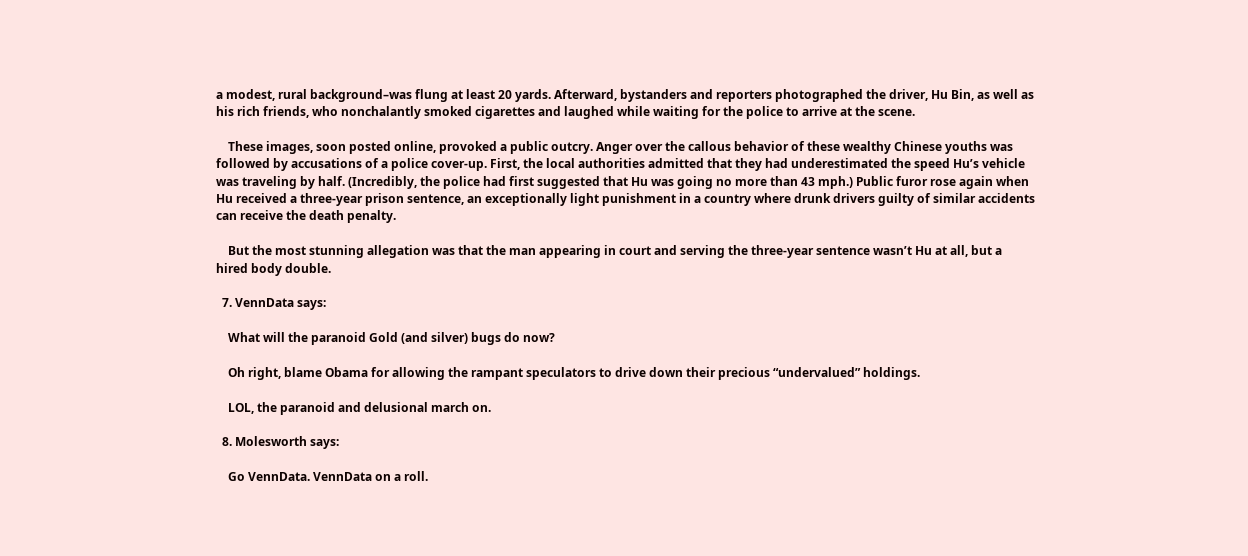a modest, rural background–was flung at least 20 yards. Afterward, bystanders and reporters photographed the driver, Hu Bin, as well as his rich friends, who nonchalantly smoked cigarettes and laughed while waiting for the police to arrive at the scene.

    These images, soon posted online, provoked a public outcry. Anger over the callous behavior of these wealthy Chinese youths was followed by accusations of a police cover-up. First, the local authorities admitted that they had underestimated the speed Hu’s vehicle was traveling by half. (Incredibly, the police had first suggested that Hu was going no more than 43 mph.) Public furor rose again when Hu received a three-year prison sentence, an exceptionally light punishment in a country where drunk drivers guilty of similar accidents can receive the death penalty.

    But the most stunning allegation was that the man appearing in court and serving the three-year sentence wasn’t Hu at all, but a hired body double.

  7. VennData says:

    What will the paranoid Gold (and silver) bugs do now?

    Oh right, blame Obama for allowing the rampant speculators to drive down their precious “undervalued” holdings.

    LOL, the paranoid and delusional march on.

  8. Molesworth says:

    Go VennData. VennData on a roll.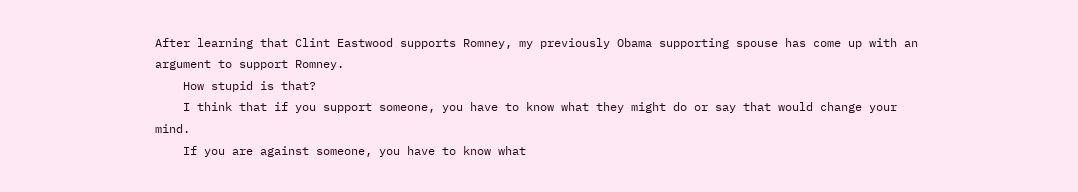After learning that Clint Eastwood supports Romney, my previously Obama supporting spouse has come up with an argument to support Romney.
    How stupid is that?
    I think that if you support someone, you have to know what they might do or say that would change your mind.
    If you are against someone, you have to know what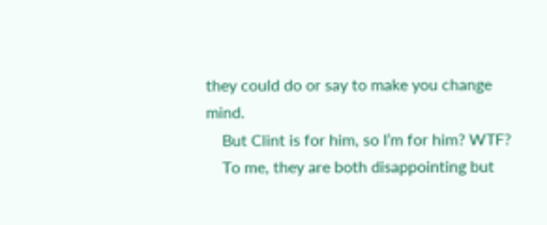they could do or say to make you change mind.
    But Clint is for him, so I’m for him? WTF?
    To me, they are both disappointing but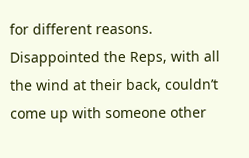for different reasons. Disappointed the Reps, with all the wind at their back, couldn’t come up with someone other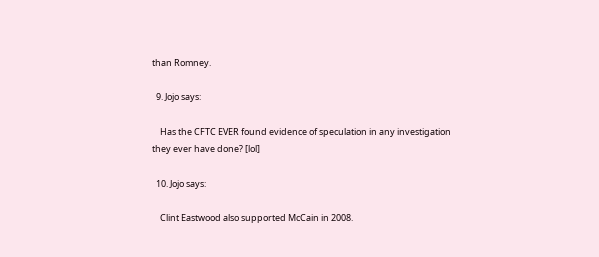than Romney.

  9. Jojo says:

    Has the CFTC EVER found evidence of speculation in any investigation they ever have done? [lol]

  10. Jojo says:

    Clint Eastwood also supported McCain in 2008.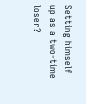Setting himself up as a two-time loser?